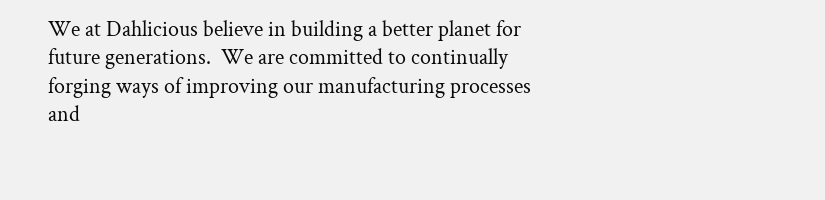We at Dahlicious believe in building a better planet for future generations.  We are committed to continually forging ways of improving our manufacturing processes and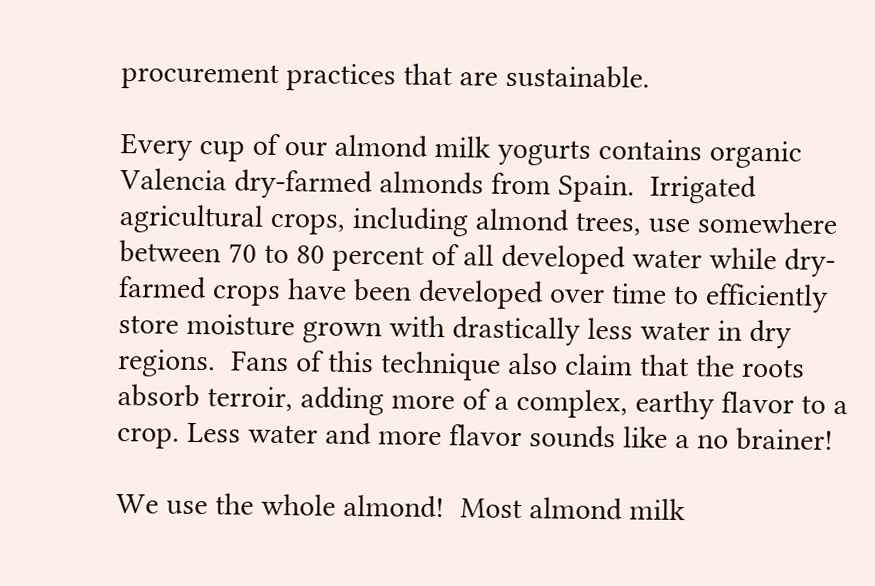procurement practices that are sustainable.

Every cup of our almond milk yogurts contains organic Valencia dry-farmed almonds from Spain.  Irrigated agricultural crops, including almond trees, use somewhere between 70 to 80 percent of all developed water while dry-farmed crops have been developed over time to efficiently store moisture grown with drastically less water in dry regions.  Fans of this technique also claim that the roots absorb terroir, adding more of a complex, earthy flavor to a crop. Less water and more flavor sounds like a no brainer!

We use the whole almond!  Most almond milk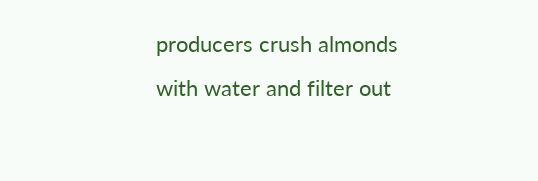producers crush almonds with water and filter out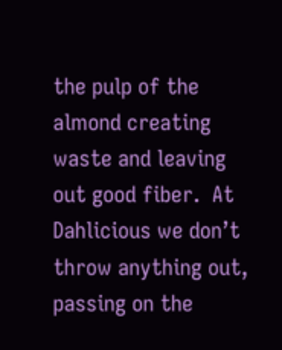the pulp of the almond creating waste and leaving out good fiber.  At Dahlicious we don’t throw anything out, passing on the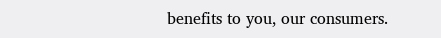benefits to you, our consumers.